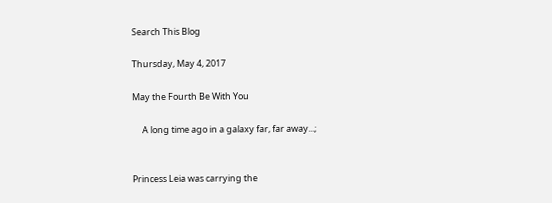Search This Blog

Thursday, May 4, 2017

May the Fourth Be With You

     A long time ago in a galaxy far, far away...;


Princess Leia was carrying the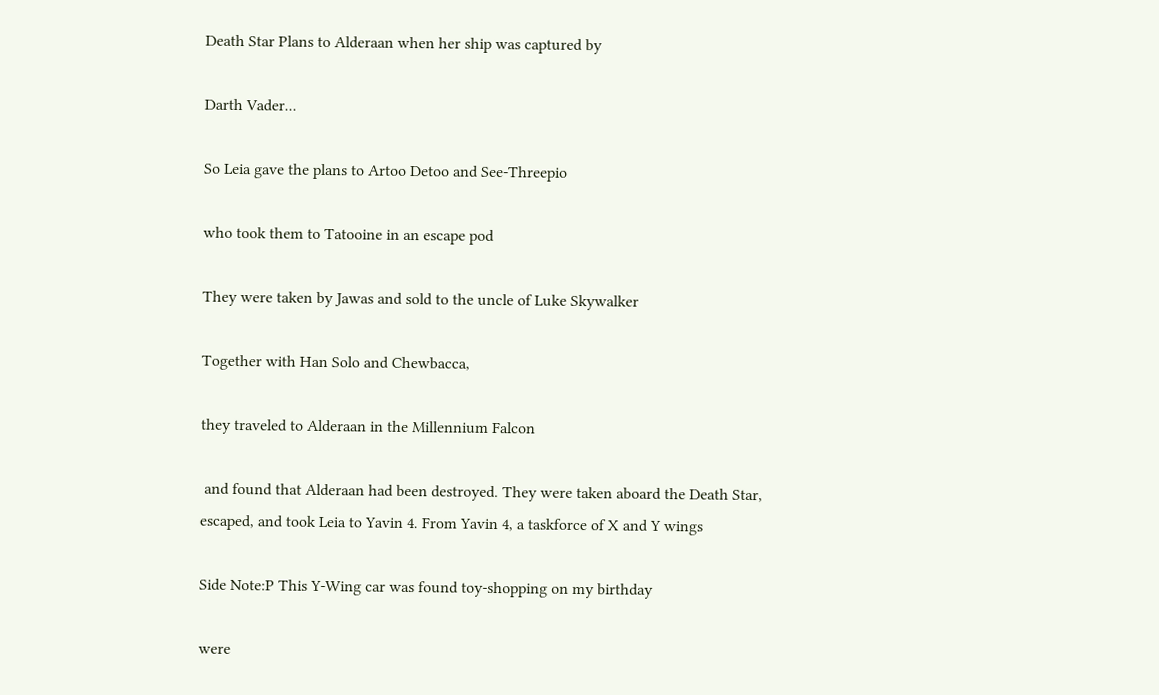Death Star Plans to Alderaan when her ship was captured by

Darth Vader...

So Leia gave the plans to Artoo Detoo and See-Threepio

who took them to Tatooine in an escape pod

They were taken by Jawas and sold to the uncle of Luke Skywalker

Together with Han Solo and Chewbacca,

they traveled to Alderaan in the Millennium Falcon

 and found that Alderaan had been destroyed. They were taken aboard the Death Star, escaped, and took Leia to Yavin 4. From Yavin 4, a taskforce of X and Y wings

Side Note:P This Y-Wing car was found toy-shopping on my birthday

were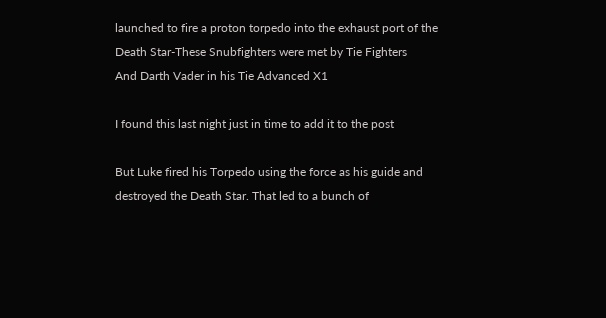launched to fire a proton torpedo into the exhaust port of the Death Star-These Snubfighters were met by Tie Fighters
And Darth Vader in his Tie Advanced X1

I found this last night just in time to add it to the post

But Luke fired his Torpedo using the force as his guide and destroyed the Death Star. That led to a bunch of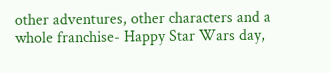other adventures, other characters and a whole franchise- Happy Star Wars day,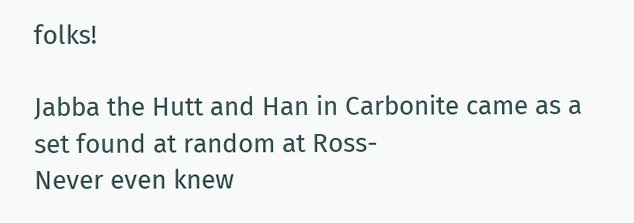folks!

Jabba the Hutt and Han in Carbonite came as a set found at random at Ross-
Never even knew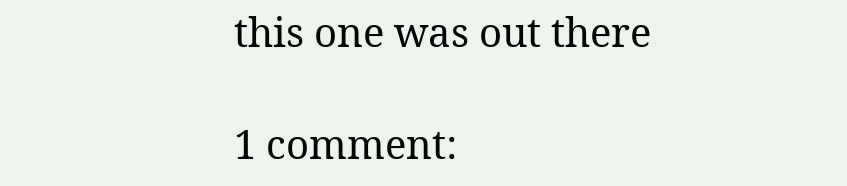this one was out there

1 comment: